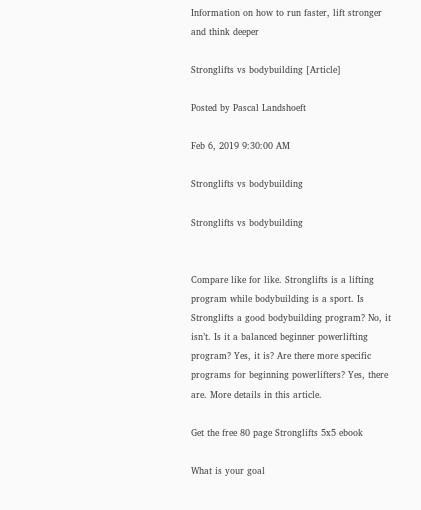Information on how to run faster, lift stronger and think deeper

Stronglifts vs bodybuilding [Article]

Posted by Pascal Landshoeft

Feb 6, 2019 9:30:00 AM

Stronglifts vs bodybuilding

Stronglifts vs bodybuilding


Compare like for like. Stronglifts is a lifting program while bodybuilding is a sport. Is Stronglifts a good bodybuilding program? No, it isn’t. Is it a balanced beginner powerlifting program? Yes, it is? Are there more specific programs for beginning powerlifters? Yes, there are. More details in this article.

Get the free 80 page Stronglifts 5x5 ebook

What is your goal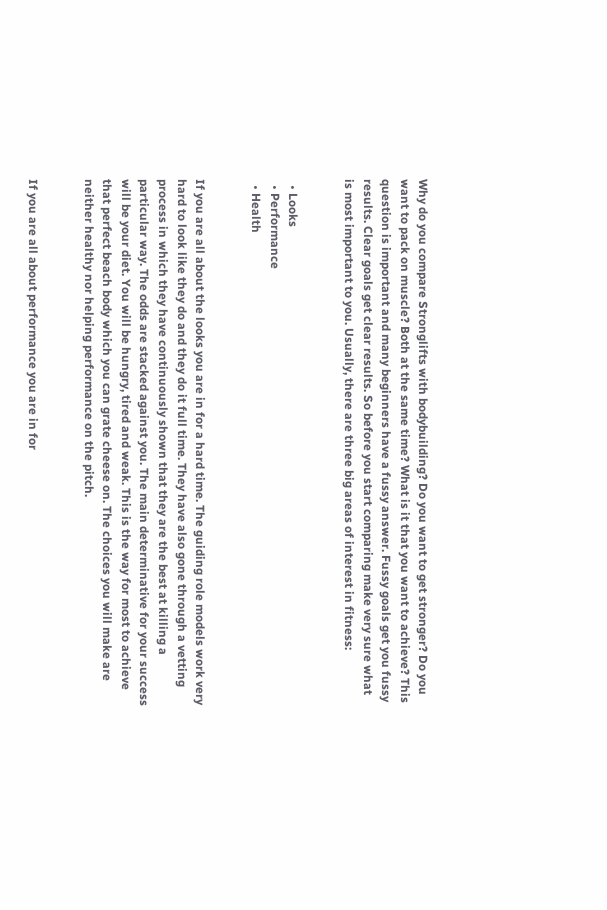Why do you compare Stronglifts with bodybuilding? Do you want to get stronger? Do you want to pack on muscle? Both at the same time? What is it that you want to achieve? This question is important and many beginners have a fussy answer. Fussy goals get you fussy results. Clear goals get clear results. So before you start comparing make very sure what is most important to you. Usually, there are three big areas of interest in fitness:


  • Looks
  • Performance
  • Health


If you are all about the looks you are in for a hard time. The guiding role models work very hard to look like they do and they do it full time. They have also gone through a vetting process in which they have continuously shown that they are the best at killing a particular way. The odds are stacked against you. The main determinative for your success will be your diet. You will be hungry, tired and weak. This is the way for most to achieve that perfect beach body which you can grate cheese on. The choices you will make are neither healthy nor helping performance on the pitch.


If you are all about performance you are in for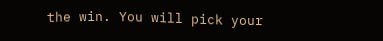the win. You will pick your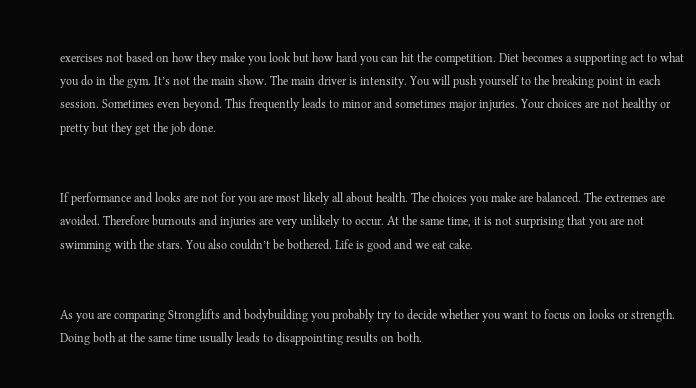exercises not based on how they make you look but how hard you can hit the competition. Diet becomes a supporting act to what you do in the gym. It’s not the main show. The main driver is intensity. You will push yourself to the breaking point in each session. Sometimes even beyond. This frequently leads to minor and sometimes major injuries. Your choices are not healthy or pretty but they get the job done.


If performance and looks are not for you are most likely all about health. The choices you make are balanced. The extremes are avoided. Therefore burnouts and injuries are very unlikely to occur. At the same time, it is not surprising that you are not swimming with the stars. You also couldn’t be bothered. Life is good and we eat cake.


As you are comparing Stronglifts and bodybuilding you probably try to decide whether you want to focus on looks or strength. Doing both at the same time usually leads to disappointing results on both.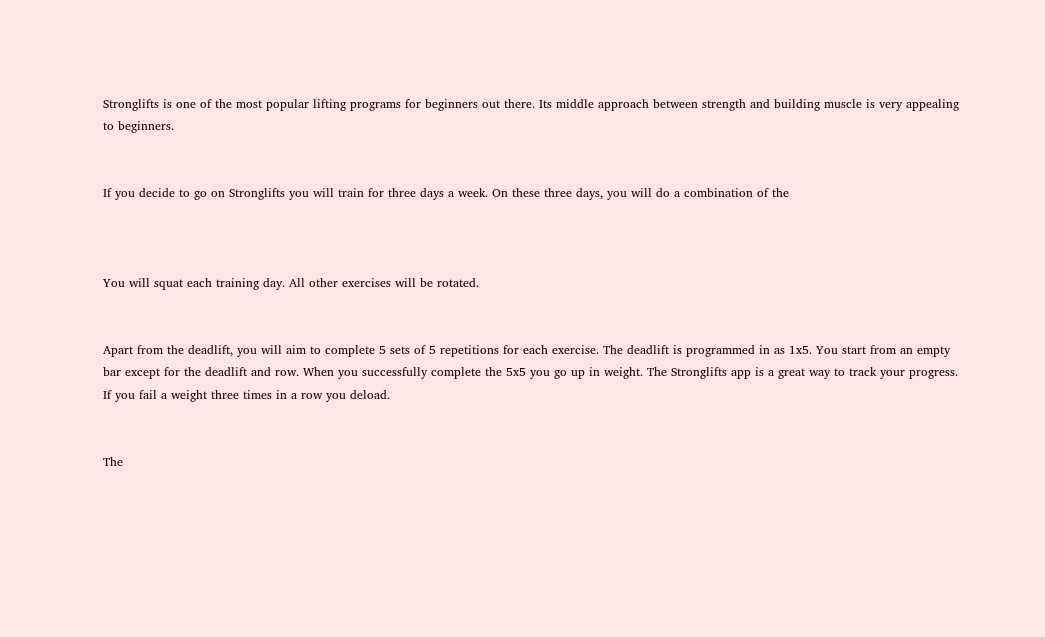Stronglifts is one of the most popular lifting programs for beginners out there. Its middle approach between strength and building muscle is very appealing to beginners.


If you decide to go on Stronglifts you will train for three days a week. On these three days, you will do a combination of the



You will squat each training day. All other exercises will be rotated.


Apart from the deadlift, you will aim to complete 5 sets of 5 repetitions for each exercise. The deadlift is programmed in as 1x5. You start from an empty bar except for the deadlift and row. When you successfully complete the 5x5 you go up in weight. The Stronglifts app is a great way to track your progress. If you fail a weight three times in a row you deload.


The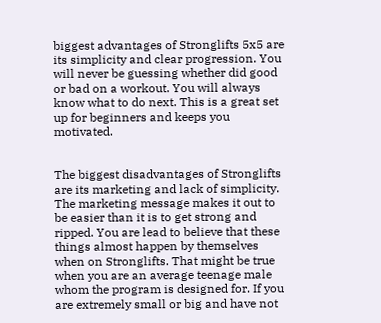biggest advantages of Stronglifts 5x5 are its simplicity and clear progression. You will never be guessing whether did good or bad on a workout. You will always know what to do next. This is a great set up for beginners and keeps you motivated.


The biggest disadvantages of Stronglifts are its marketing and lack of simplicity. The marketing message makes it out to be easier than it is to get strong and ripped. You are lead to believe that these things almost happen by themselves when on Stronglifts. That might be true when you are an average teenage male whom the program is designed for. If you are extremely small or big and have not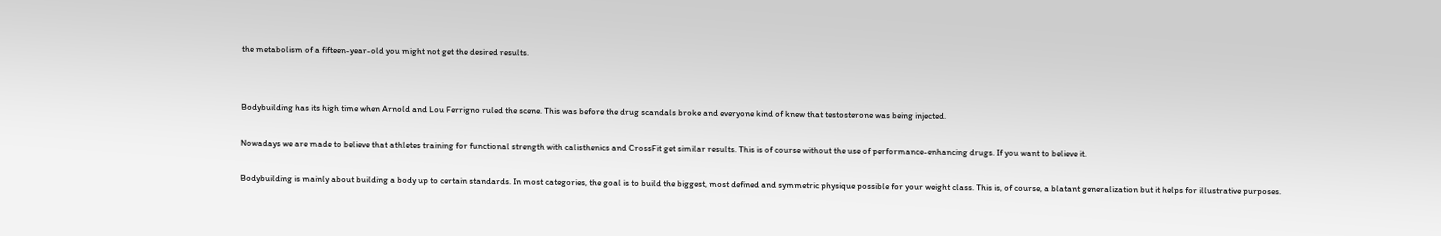the metabolism of a fifteen-year-old you might not get the desired results.




Bodybuilding has its high time when Arnold and Lou Ferrigno ruled the scene. This was before the drug scandals broke and everyone kind of knew that testosterone was being injected.


Nowadays we are made to believe that athletes training for functional strength with calisthenics and CrossFit get similar results. This is of course without the use of performance-enhancing drugs. If you want to believe it.


Bodybuilding is mainly about building a body up to certain standards. In most categories, the goal is to build the biggest, most defined and symmetric physique possible for your weight class. This is, of course, a blatant generalization but it helps for illustrative purposes.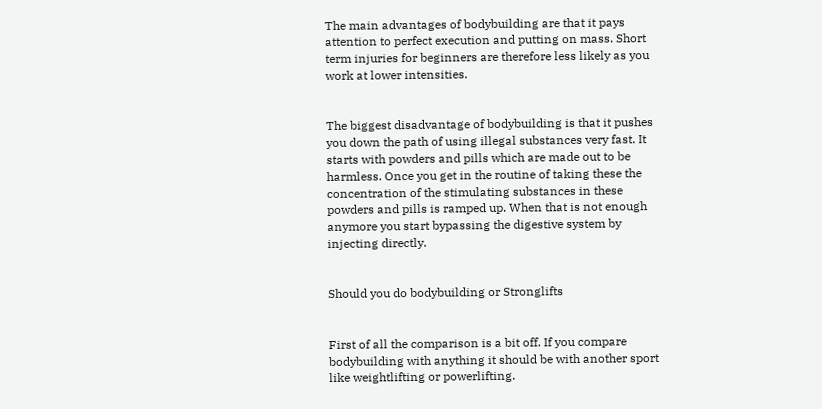The main advantages of bodybuilding are that it pays attention to perfect execution and putting on mass. Short term injuries for beginners are therefore less likely as you work at lower intensities.


The biggest disadvantage of bodybuilding is that it pushes you down the path of using illegal substances very fast. It starts with powders and pills which are made out to be harmless. Once you get in the routine of taking these the concentration of the stimulating substances in these powders and pills is ramped up. When that is not enough anymore you start bypassing the digestive system by injecting directly.


Should you do bodybuilding or Stronglifts


First of all the comparison is a bit off. If you compare bodybuilding with anything it should be with another sport like weightlifting or powerlifting.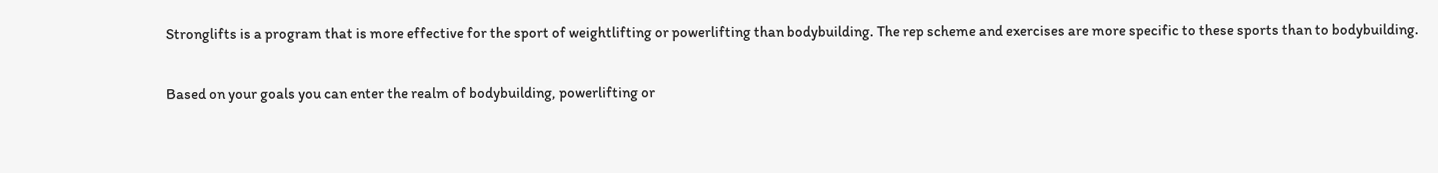Stronglifts is a program that is more effective for the sport of weightlifting or powerlifting than bodybuilding. The rep scheme and exercises are more specific to these sports than to bodybuilding.


Based on your goals you can enter the realm of bodybuilding, powerlifting or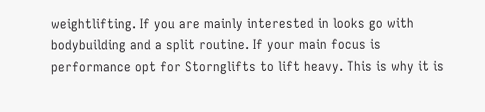weightlifting. If you are mainly interested in looks go with bodybuilding and a split routine. If your main focus is performance opt for Stornglifts to lift heavy. This is why it is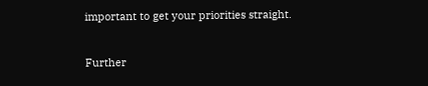important to get your priorities straight.


Further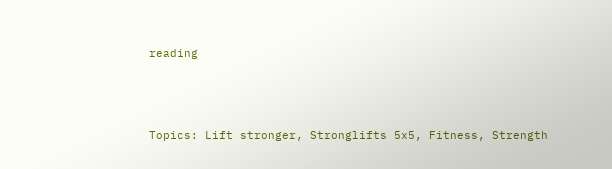reading




Topics: Lift stronger, Stronglifts 5x5, Fitness, Strength